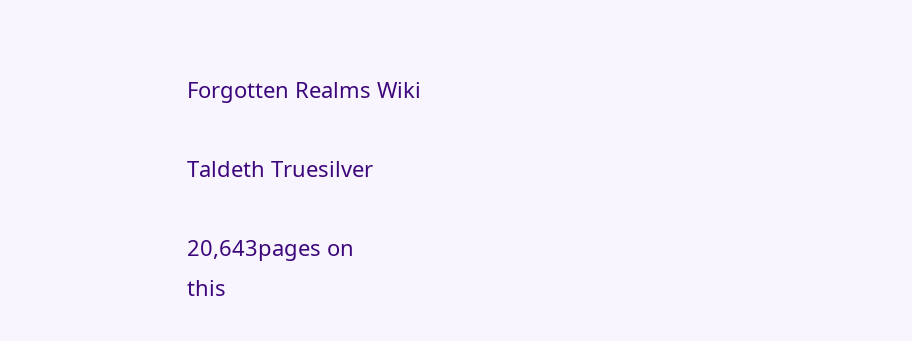Forgotten Realms Wiki

Taldeth Truesilver

20,643pages on
this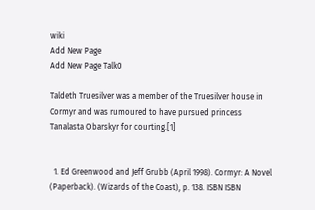wiki
Add New Page
Add New Page Talk0

Taldeth Truesilver was a member of the Truesilver house in Cormyr and was rumoured to have pursued princess Tanalasta Obarskyr for courting.[1]


  1. Ed Greenwood and Jeff Grubb (April 1998). Cormyr: A Novel (Paperback). (Wizards of the Coast), p. 138. ISBN ISBN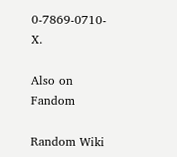0-7869-0710-X.

Also on Fandom

Random Wiki